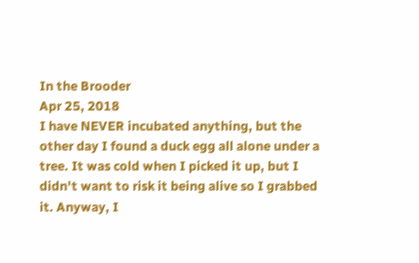In the Brooder
Apr 25, 2018
I have NEVER incubated anything, but the other day I found a duck egg all alone under a tree. It was cold when I picked it up, but I didn't want to risk it being alive so I grabbed it. Anyway, I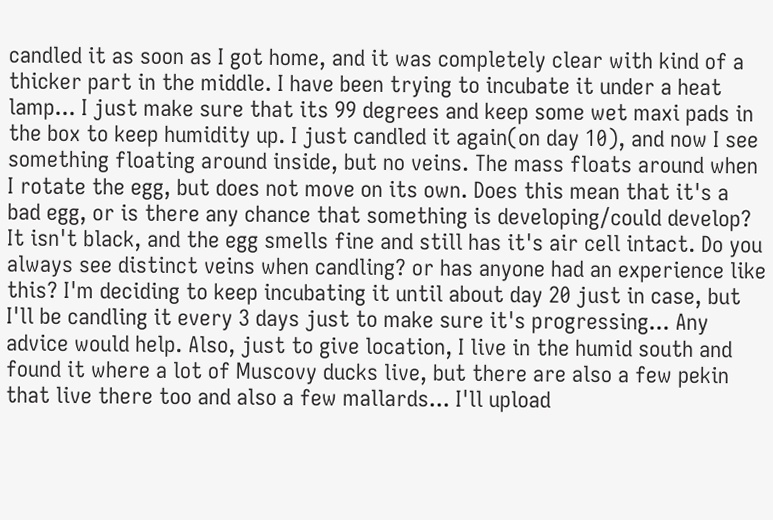candled it as soon as I got home, and it was completely clear with kind of a thicker part in the middle. I have been trying to incubate it under a heat lamp... I just make sure that its 99 degrees and keep some wet maxi pads in the box to keep humidity up. I just candled it again(on day 10), and now I see something floating around inside, but no veins. The mass floats around when I rotate the egg, but does not move on its own. Does this mean that it's a bad egg, or is there any chance that something is developing/could develop? It isn't black, and the egg smells fine and still has it's air cell intact. Do you always see distinct veins when candling? or has anyone had an experience like this? I'm deciding to keep incubating it until about day 20 just in case, but I'll be candling it every 3 days just to make sure it's progressing... Any advice would help. Also, just to give location, I live in the humid south and found it where a lot of Muscovy ducks live, but there are also a few pekin that live there too and also a few mallards... I'll upload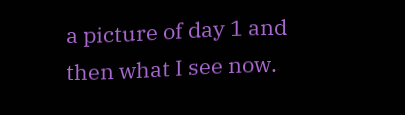a picture of day 1 and then what I see now.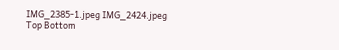IMG_2385-1.jpeg IMG_2424.jpeg
Top Bottom